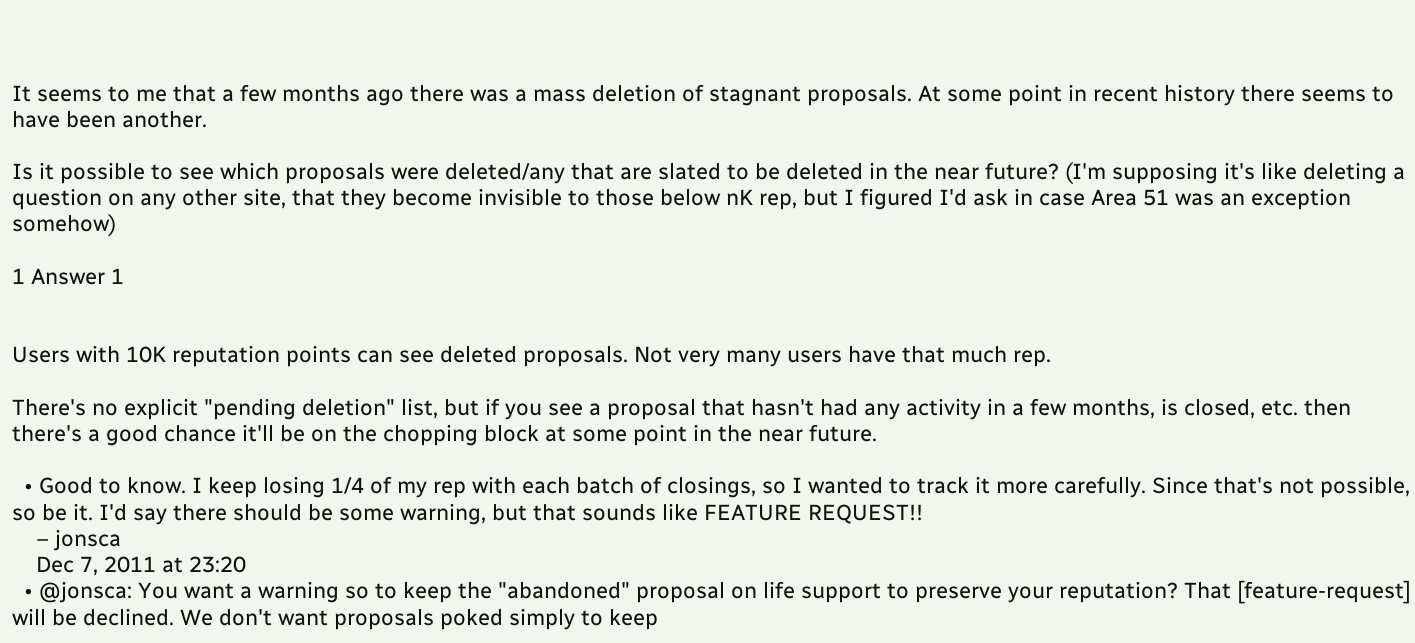It seems to me that a few months ago there was a mass deletion of stagnant proposals. At some point in recent history there seems to have been another.

Is it possible to see which proposals were deleted/any that are slated to be deleted in the near future? (I'm supposing it's like deleting a question on any other site, that they become invisible to those below nK rep, but I figured I'd ask in case Area 51 was an exception somehow)

1 Answer 1


Users with 10K reputation points can see deleted proposals. Not very many users have that much rep.

There's no explicit "pending deletion" list, but if you see a proposal that hasn't had any activity in a few months, is closed, etc. then there's a good chance it'll be on the chopping block at some point in the near future.

  • Good to know. I keep losing 1/4 of my rep with each batch of closings, so I wanted to track it more carefully. Since that's not possible, so be it. I'd say there should be some warning, but that sounds like FEATURE REQUEST!!
    – jonsca
    Dec 7, 2011 at 23:20
  • @jonsca: You want a warning so to keep the "abandoned" proposal on life support to preserve your reputation? That [feature-request] will be declined. We don't want proposals poked simply to keep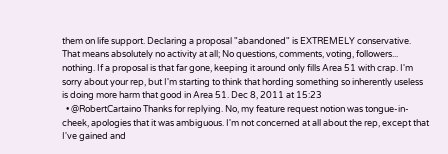them on life support. Declaring a proposal "abandoned" is EXTREMELY conservative. That means absolutely no activity at all; No questions, comments, voting, followers... nothing. If a proposal is that far gone, keeping it around only fills Area 51 with crap. I'm sorry about your rep, but I'm starting to think that hording something so inherently useless is doing more harm that good in Area 51. Dec 8, 2011 at 15:23
  • @RobertCartaino Thanks for replying. No, my feature request notion was tongue-in-cheek, apologies that it was ambiguous. I'm not concerned at all about the rep, except that I've gained and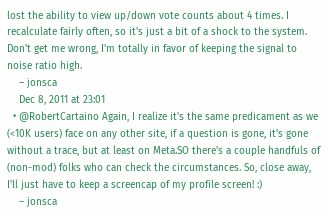lost the ability to view up/down vote counts about 4 times. I recalculate fairly often, so it's just a bit of a shock to the system. Don't get me wrong, I'm totally in favor of keeping the signal to noise ratio high.
    – jonsca
    Dec 8, 2011 at 23:01
  • @RobertCartaino Again, I realize it's the same predicament as we (<10K users) face on any other site, if a question is gone, it's gone without a trace, but at least on Meta.SO there's a couple handfuls of (non-mod) folks who can check the circumstances. So, close away, I'll just have to keep a screencap of my profile screen! :)
    – jonsca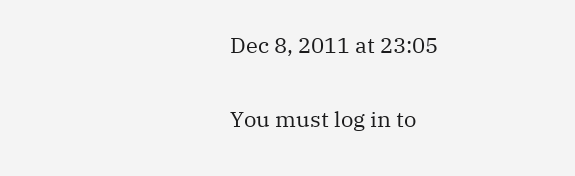Dec 8, 2011 at 23:05

You must log in to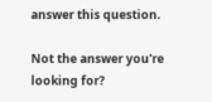answer this question.

Not the answer you're looking for?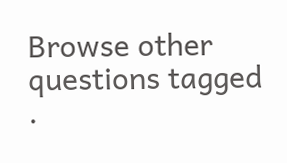Browse other questions tagged .